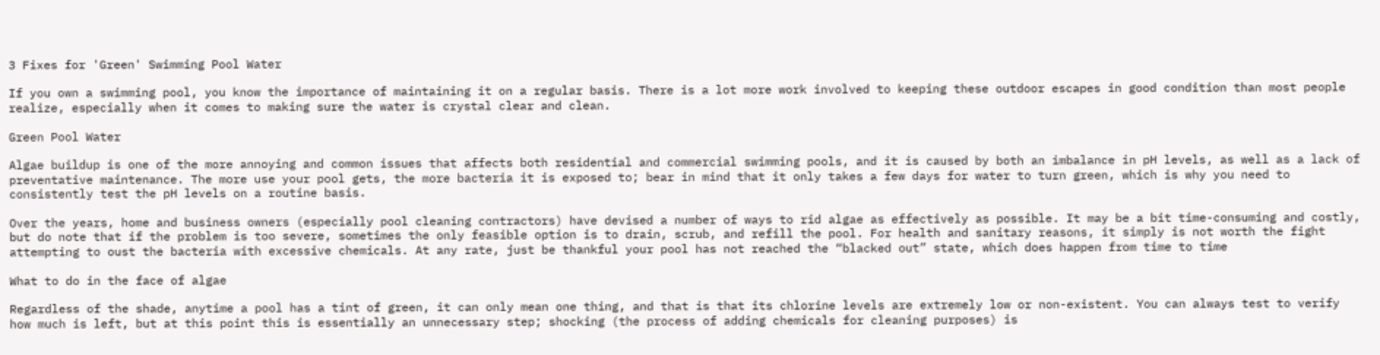3 Fixes for 'Green' Swimming Pool Water

If you own a swimming pool, you know the importance of maintaining it on a regular basis. There is a lot more work involved to keeping these outdoor escapes in good condition than most people realize, especially when it comes to making sure the water is crystal clear and clean.

Green Pool Water

Algae buildup is one of the more annoying and common issues that affects both residential and commercial swimming pools, and it is caused by both an imbalance in pH levels, as well as a lack of preventative maintenance. The more use your pool gets, the more bacteria it is exposed to; bear in mind that it only takes a few days for water to turn green, which is why you need to consistently test the pH levels on a routine basis.

Over the years, home and business owners (especially pool cleaning contractors) have devised a number of ways to rid algae as effectively as possible. It may be a bit time-consuming and costly, but do note that if the problem is too severe, sometimes the only feasible option is to drain, scrub, and refill the pool. For health and sanitary reasons, it simply is not worth the fight attempting to oust the bacteria with excessive chemicals. At any rate, just be thankful your pool has not reached the “blacked out” state, which does happen from time to time

What to do in the face of algae

Regardless of the shade, anytime a pool has a tint of green, it can only mean one thing, and that is that its chlorine levels are extremely low or non-existent. You can always test to verify how much is left, but at this point this is essentially an unnecessary step; shocking (the process of adding chemicals for cleaning purposes) is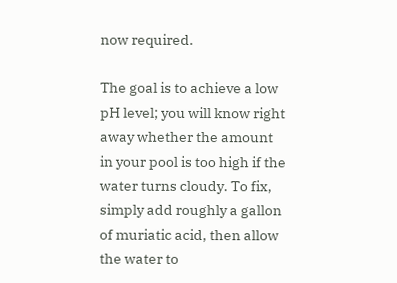now required.

The goal is to achieve a low pH level; you will know right away whether the amount in your pool is too high if the water turns cloudy. To fix, simply add roughly a gallon of muriatic acid, then allow the water to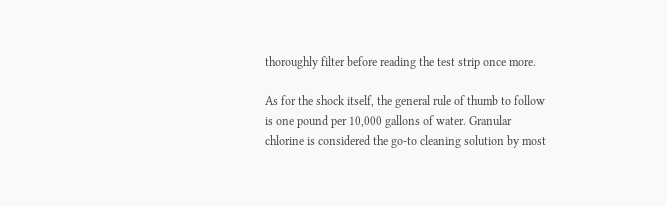thoroughly filter before reading the test strip once more.

As for the shock itself, the general rule of thumb to follow is one pound per 10,000 gallons of water. Granular chlorine is considered the go-to cleaning solution by most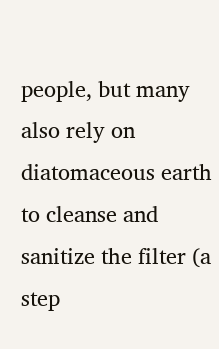people, but many also rely on diatomaceous earth to cleanse and sanitize the filter (a step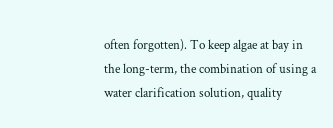often forgotten). To keep algae at bay in the long-term, the combination of using a water clarification solution, quality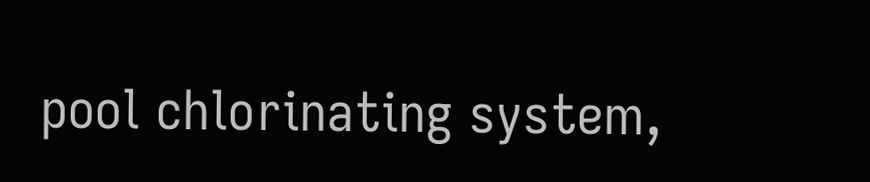pool chlorinating system,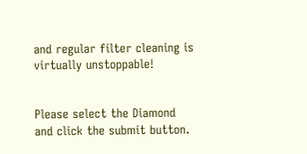and regular filter cleaning is virtually unstoppable!


Please select the Diamond and click the submit button.